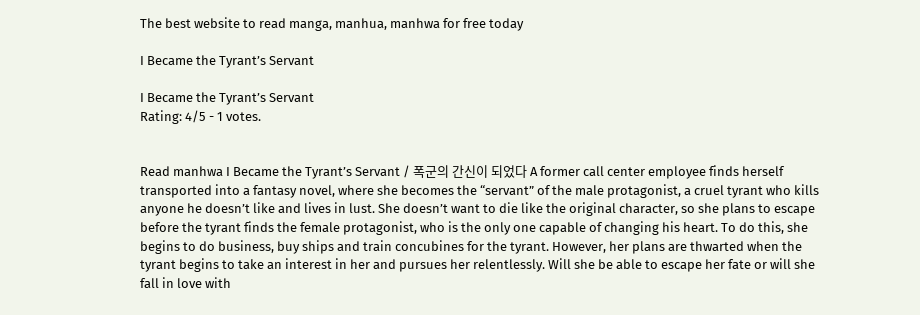The best website to read manga, manhua, manhwa for free today

I Became the Tyrant’s Servant

I Became the Tyrant’s Servant
Rating: 4/5 - 1 votes.


Read manhwa I Became the Tyrant’s Servant / 폭군의 간신이 되었다 A former call center employee finds herself transported into a fantasy novel, where she becomes the “servant” of the male protagonist, a cruel tyrant who kills anyone he doesn’t like and lives in lust. She doesn’t want to die like the original character, so she plans to escape before the tyrant finds the female protagonist, who is the only one capable of changing his heart. To do this, she begins to do business, buy ships and train concubines for the tyrant. However, her plans are thwarted when the tyrant begins to take an interest in her and pursues her relentlessly. Will she be able to escape her fate or will she fall in love with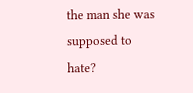the man she was supposed to hate?